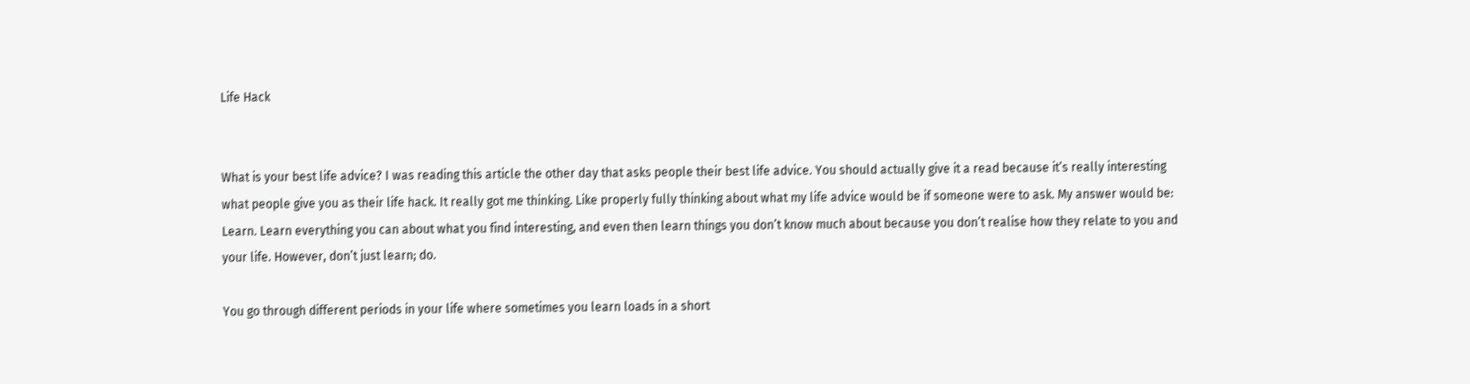Life Hack


What is your best life advice? I was reading this article the other day that asks people their best life advice. You should actually give it a read because it’s really interesting what people give you as their life hack. It really got me thinking. Like properly fully thinking about what my life advice would be if someone were to ask. My answer would be: Learn. Learn everything you can about what you find interesting, and even then learn things you don’t know much about because you don’t realise how they relate to you and your life. However, don’t just learn; do.

You go through different periods in your life where sometimes you learn loads in a short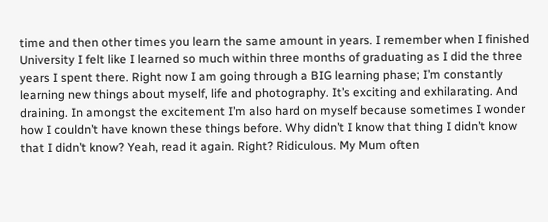time and then other times you learn the same amount in years. I remember when I finished University I felt like I learned so much within three months of graduating as I did the three years I spent there. Right now I am going through a BIG learning phase; I’m constantly learning new things about myself, life and photography. It’s exciting and exhilarating. And draining. In amongst the excitement I’m also hard on myself because sometimes I wonder how I couldn’t have known these things before. Why didn’t I know that thing I didn’t know that I didn’t know? Yeah, read it again. Right? Ridiculous. My Mum often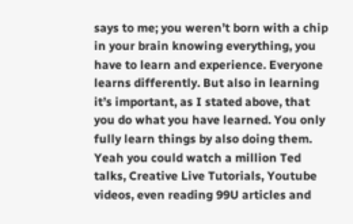says to me; you weren’t born with a chip in your brain knowing everything, you have to learn and experience. Everyone learns differently. But also in learning it’s important, as I stated above, that you do what you have learned. You only fully learn things by also doing them. Yeah you could watch a million Ted talks, Creative Live Tutorials, Youtube videos, even reading 99U articles and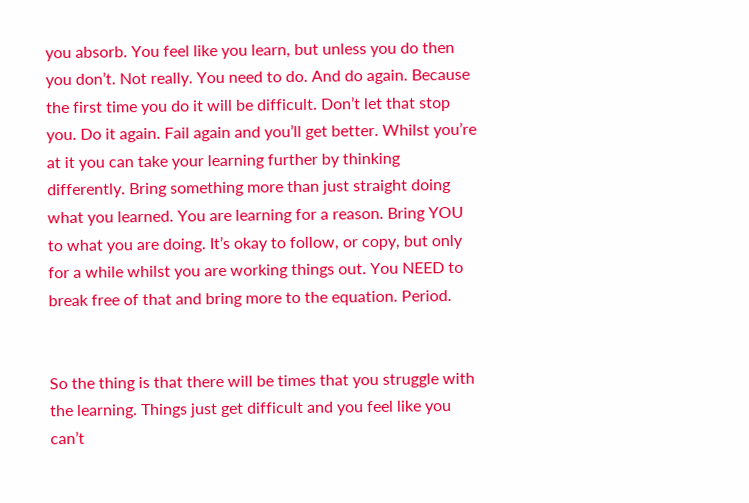you absorb. You feel like you learn, but unless you do then you don’t. Not really. You need to do. And do again. Because the first time you do it will be difficult. Don’t let that stop you. Do it again. Fail again and you’ll get better. Whilst you’re at it you can take your learning further by thinking differently. Bring something more than just straight doing what you learned. You are learning for a reason. Bring YOU to what you are doing. It’s okay to follow, or copy, but only for a while whilst you are working things out. You NEED to break free of that and bring more to the equation. Period.


So the thing is that there will be times that you struggle with the learning. Things just get difficult and you feel like you can’t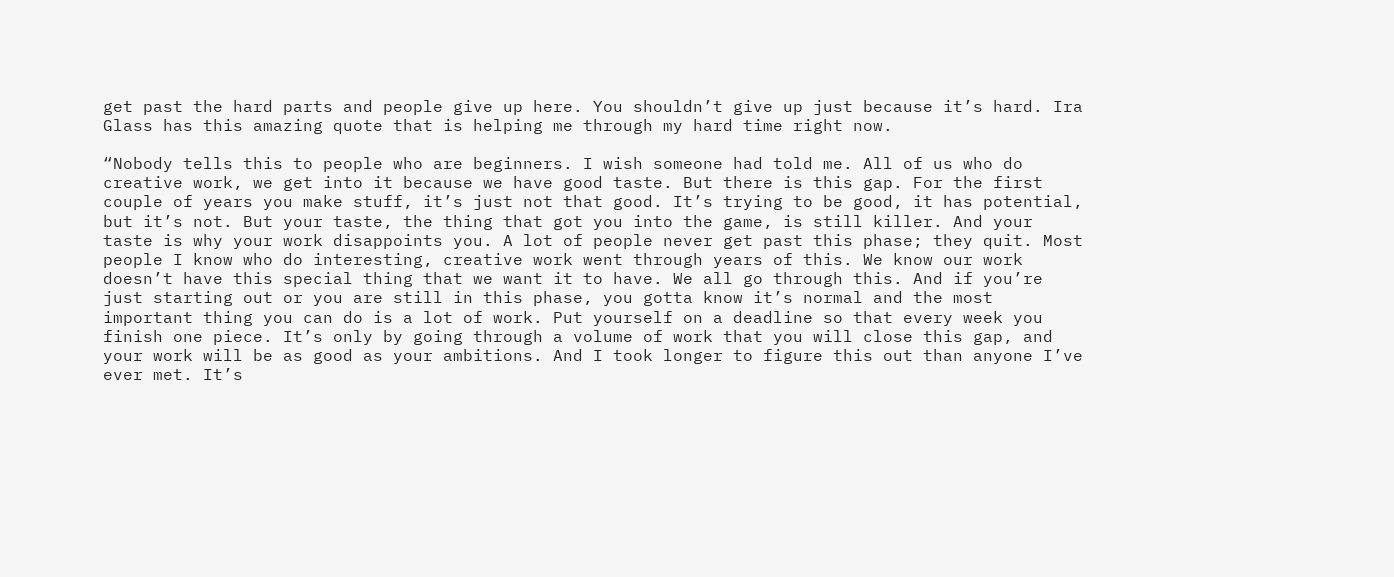get past the hard parts and people give up here. You shouldn’t give up just because it’s hard. Ira Glass has this amazing quote that is helping me through my hard time right now.

“Nobody tells this to people who are beginners. I wish someone had told me. All of us who do creative work, we get into it because we have good taste. But there is this gap. For the first couple of years you make stuff, it’s just not that good. It’s trying to be good, it has potential, but it’s not. But your taste, the thing that got you into the game, is still killer. And your taste is why your work disappoints you. A lot of people never get past this phase; they quit. Most people I know who do interesting, creative work went through years of this. We know our work doesn’t have this special thing that we want it to have. We all go through this. And if you’re just starting out or you are still in this phase, you gotta know it’s normal and the most important thing you can do is a lot of work. Put yourself on a deadline so that every week you finish one piece. It’s only by going through a volume of work that you will close this gap, and your work will be as good as your ambitions. And I took longer to figure this out than anyone I’ve ever met. It’s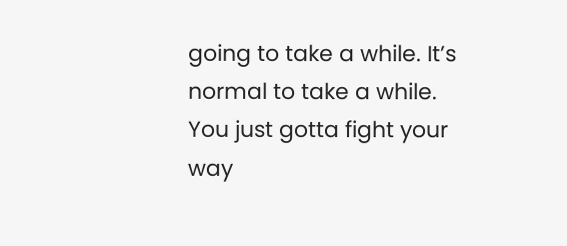going to take a while. It’s normal to take a while. You just gotta fight your way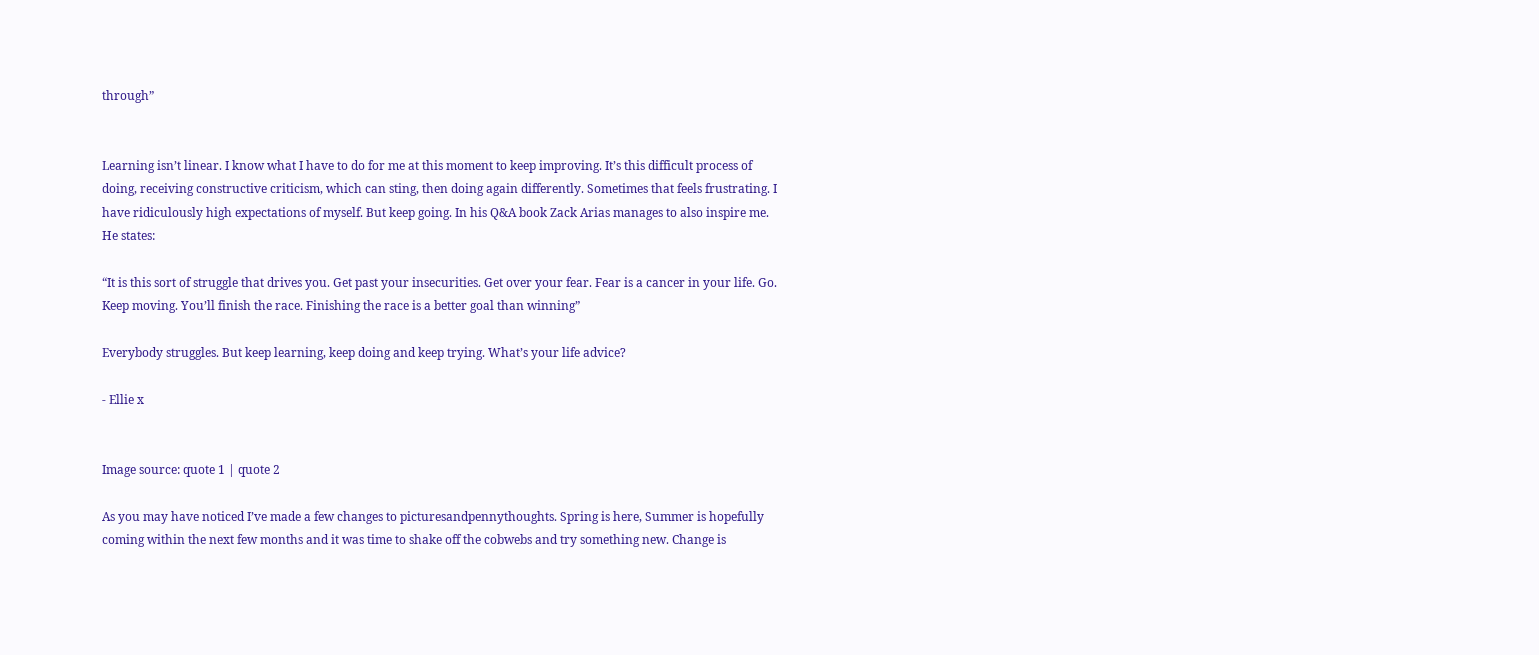through”


Learning isn’t linear. I know what I have to do for me at this moment to keep improving. It’s this difficult process of doing, receiving constructive criticism, which can sting, then doing again differently. Sometimes that feels frustrating. I have ridiculously high expectations of myself. But keep going. In his Q&A book Zack Arias manages to also inspire me. He states:

“It is this sort of struggle that drives you. Get past your insecurities. Get over your fear. Fear is a cancer in your life. Go. Keep moving. You’ll finish the race. Finishing the race is a better goal than winning”

Everybody struggles. But keep learning, keep doing and keep trying. What’s your life advice?

- Ellie x


Image source: quote 1 | quote 2

As you may have noticed I’ve made a few changes to picturesandpennythoughts. Spring is here, Summer is hopefully coming within the next few months and it was time to shake off the cobwebs and try something new. Change is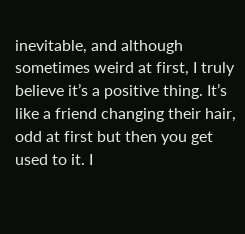inevitable, and although sometimes weird at first, I truly believe it’s a positive thing. It’s like a friend changing their hair, odd at first but then you get used to it. I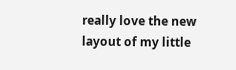really love the new layout of my little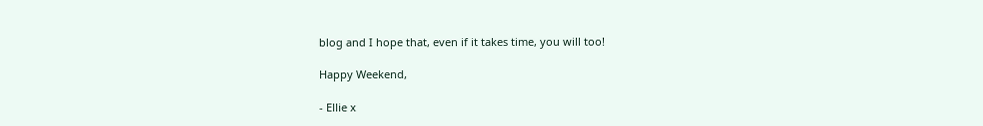blog and I hope that, even if it takes time, you will too!

Happy Weekend,

- Ellie x